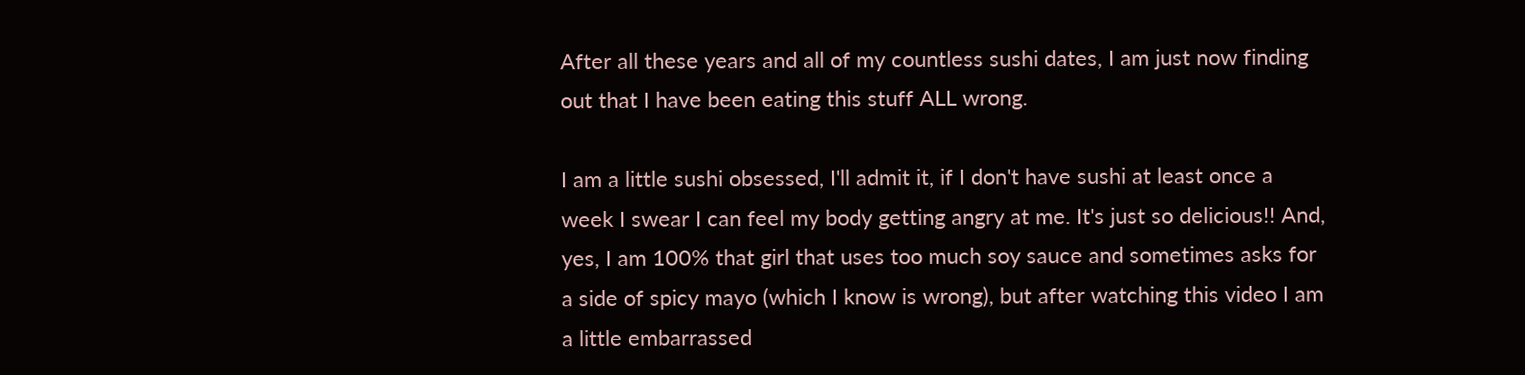After all these years and all of my countless sushi dates, I am just now finding out that I have been eating this stuff ALL wrong.

I am a little sushi obsessed, I'll admit it, if I don't have sushi at least once a week I swear I can feel my body getting angry at me. It's just so delicious!! And, yes, I am 100% that girl that uses too much soy sauce and sometimes asks for a side of spicy mayo (which I know is wrong), but after watching this video I am a little embarrassed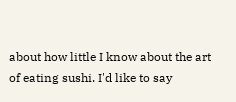about how little I know about the art of eating sushi. I'd like to say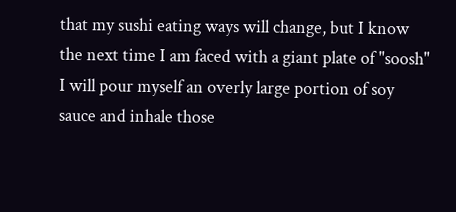that my sushi eating ways will change, but I know the next time I am faced with a giant plate of "soosh" I will pour myself an overly large portion of soy sauce and inhale those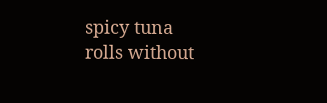spicy tuna rolls without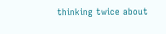thinking twice about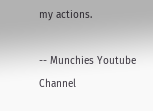my actions.

-- Munchies Youtube Channel